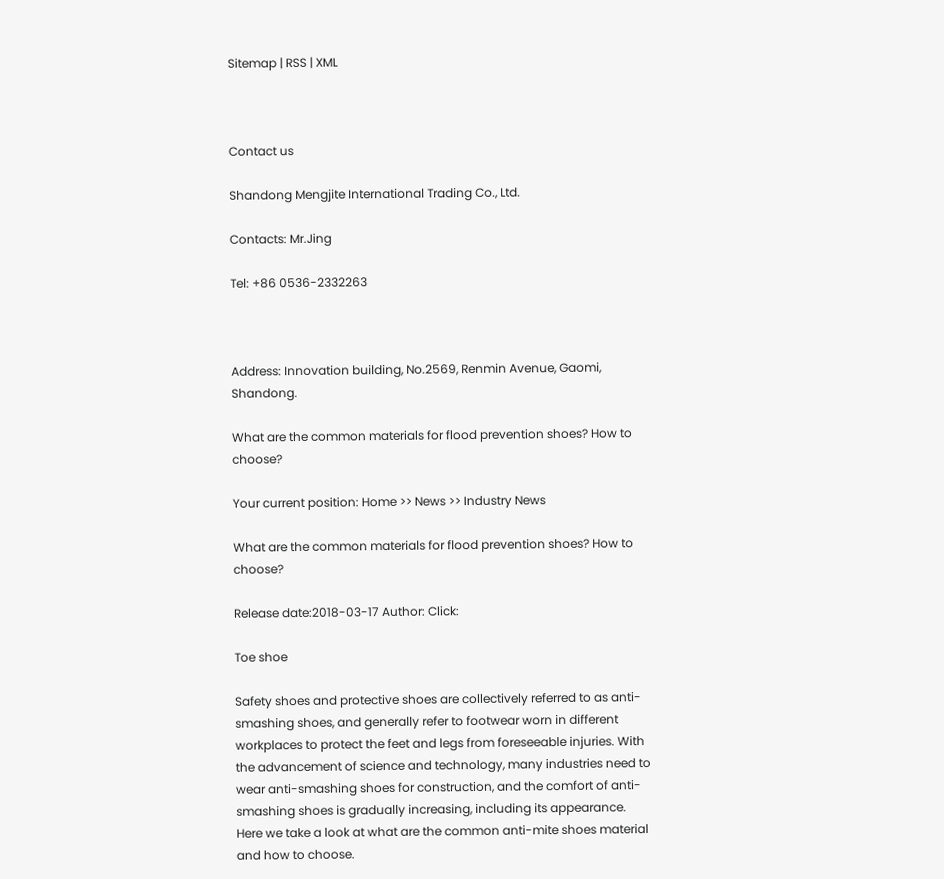Sitemap | RSS | XML



Contact us

Shandong Mengjite International Trading Co., Ltd.

Contacts: Mr.Jing

Tel: +86 0536-2332263



Address: Innovation building, No.2569, Renmin Avenue, Gaomi, Shandong.

What are the common materials for flood prevention shoes? How to choose?

Your current position: Home >> News >> Industry News

What are the common materials for flood prevention shoes? How to choose?

Release date:2018-03-17 Author: Click:

Toe shoe

Safety shoes and protective shoes are collectively referred to as anti-smashing shoes, and generally refer to footwear worn in different workplaces to protect the feet and legs from foreseeable injuries. With the advancement of science and technology, many industries need to wear anti-smashing shoes for construction, and the comfort of anti-smashing shoes is gradually increasing, including its appearance. Here we take a look at what are the common anti-mite shoes material and how to choose.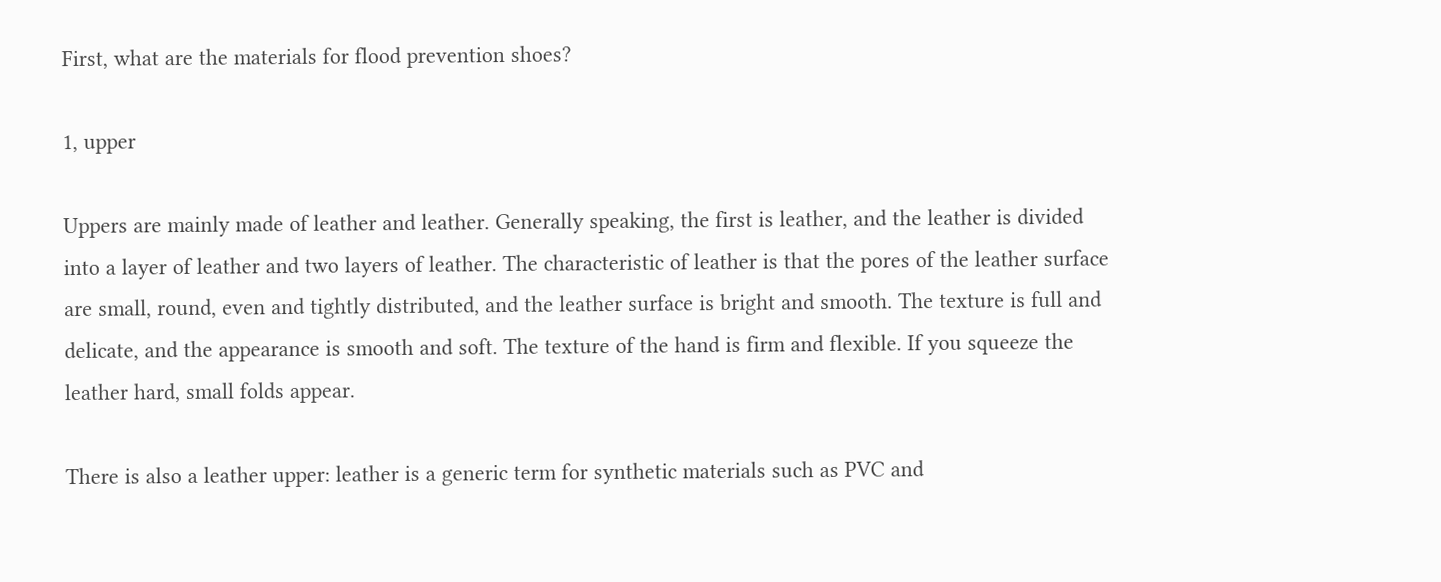First, what are the materials for flood prevention shoes?

1, upper

Uppers are mainly made of leather and leather. Generally speaking, the first is leather, and the leather is divided into a layer of leather and two layers of leather. The characteristic of leather is that the pores of the leather surface are small, round, even and tightly distributed, and the leather surface is bright and smooth. The texture is full and delicate, and the appearance is smooth and soft. The texture of the hand is firm and flexible. If you squeeze the leather hard, small folds appear.

There is also a leather upper: leather is a generic term for synthetic materials such as PVC and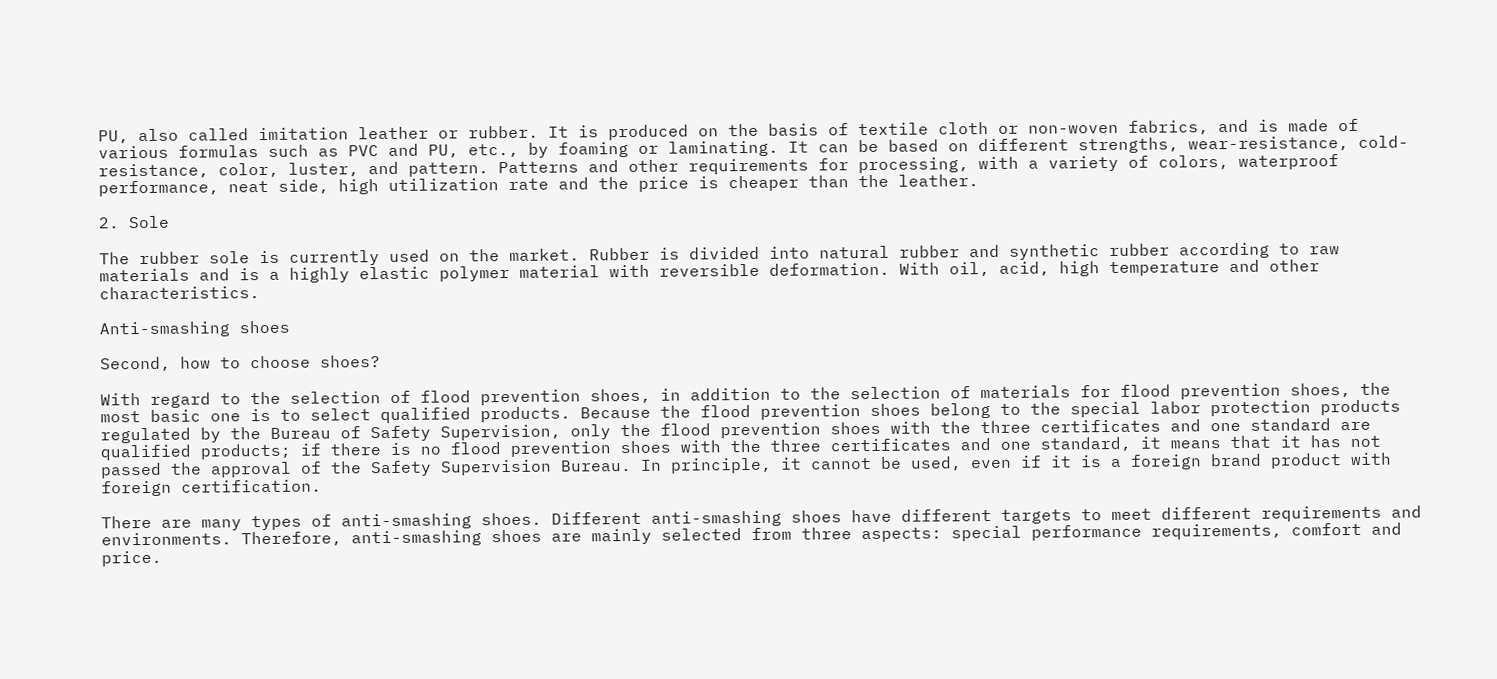PU, also called imitation leather or rubber. It is produced on the basis of textile cloth or non-woven fabrics, and is made of various formulas such as PVC and PU, etc., by foaming or laminating. It can be based on different strengths, wear-resistance, cold-resistance, color, luster, and pattern. Patterns and other requirements for processing, with a variety of colors, waterproof performance, neat side, high utilization rate and the price is cheaper than the leather.

2. Sole

The rubber sole is currently used on the market. Rubber is divided into natural rubber and synthetic rubber according to raw materials and is a highly elastic polymer material with reversible deformation. With oil, acid, high temperature and other characteristics.

Anti-smashing shoes

Second, how to choose shoes?

With regard to the selection of flood prevention shoes, in addition to the selection of materials for flood prevention shoes, the most basic one is to select qualified products. Because the flood prevention shoes belong to the special labor protection products regulated by the Bureau of Safety Supervision, only the flood prevention shoes with the three certificates and one standard are qualified products; if there is no flood prevention shoes with the three certificates and one standard, it means that it has not passed the approval of the Safety Supervision Bureau. In principle, it cannot be used, even if it is a foreign brand product with foreign certification.

There are many types of anti-smashing shoes. Different anti-smashing shoes have different targets to meet different requirements and environments. Therefore, anti-smashing shoes are mainly selected from three aspects: special performance requirements, comfort and price.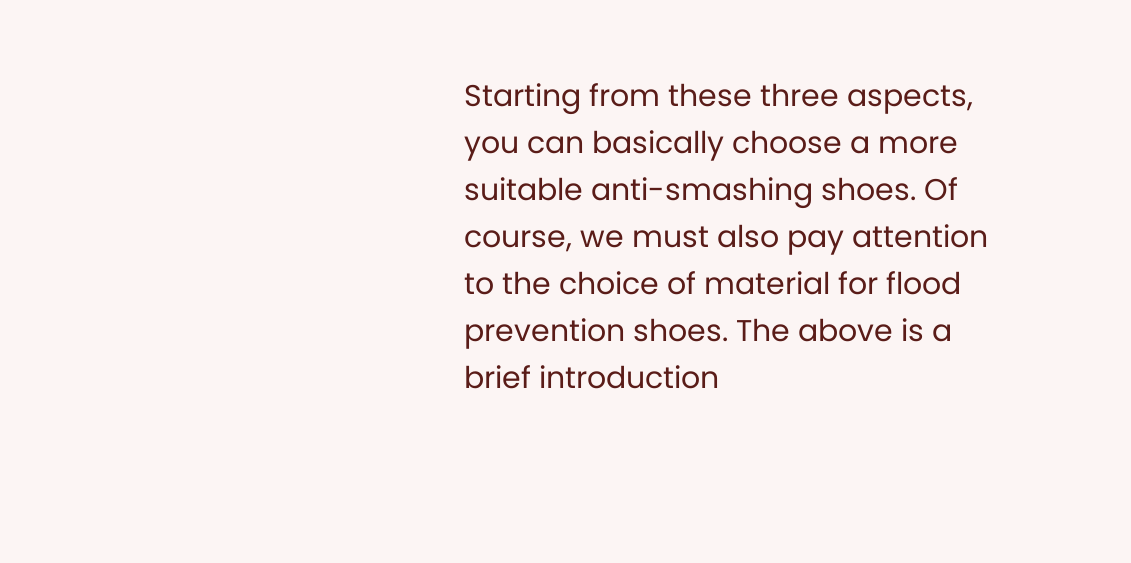Starting from these three aspects, you can basically choose a more suitable anti-smashing shoes. Of course, we must also pay attention to the choice of material for flood prevention shoes. The above is a brief introduction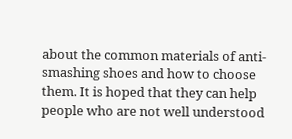about the common materials of anti-smashing shoes and how to choose them. It is hoped that they can help people who are not well understood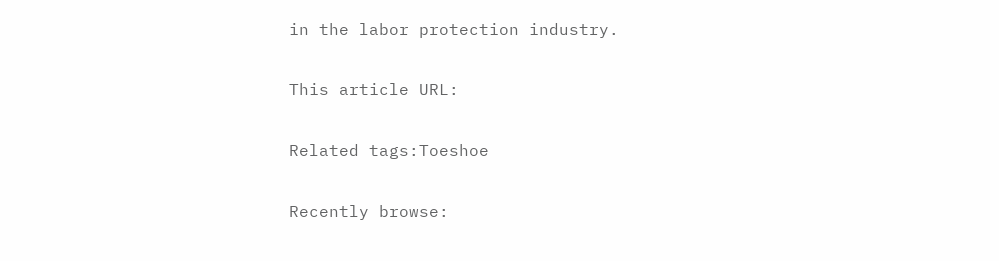in the labor protection industry.

This article URL:

Related tags:Toeshoe

Recently browse: